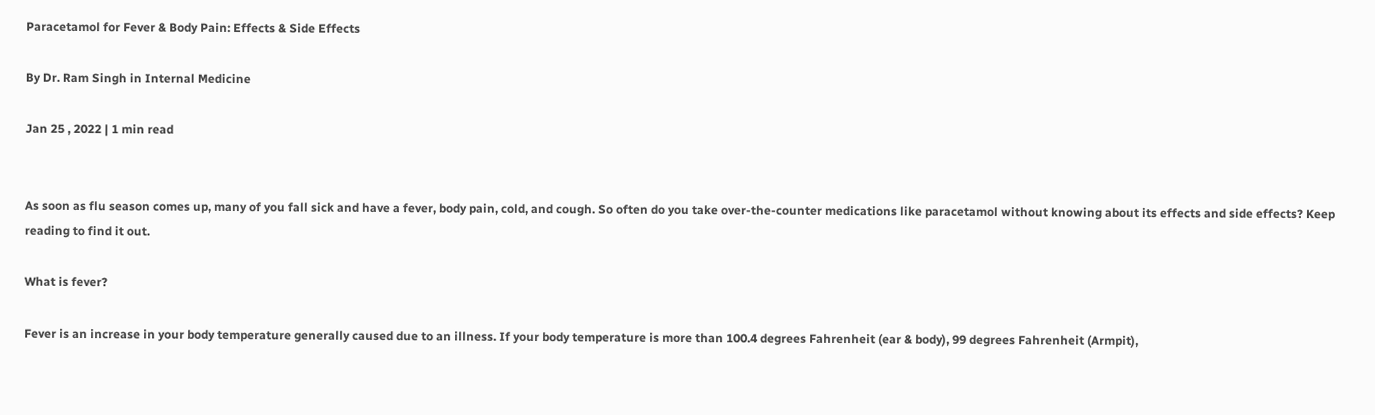Paracetamol for Fever & Body Pain: Effects & Side Effects

By Dr. Ram Singh in Internal Medicine

Jan 25 , 2022 | 1 min read


As soon as flu season comes up, many of you fall sick and have a fever, body pain, cold, and cough. So often do you take over-the-counter medications like paracetamol without knowing about its effects and side effects? Keep reading to find it out.

What is fever?

Fever is an increase in your body temperature generally caused due to an illness. If your body temperature is more than 100.4 degrees Fahrenheit (ear & body), 99 degrees Fahrenheit (Armpit),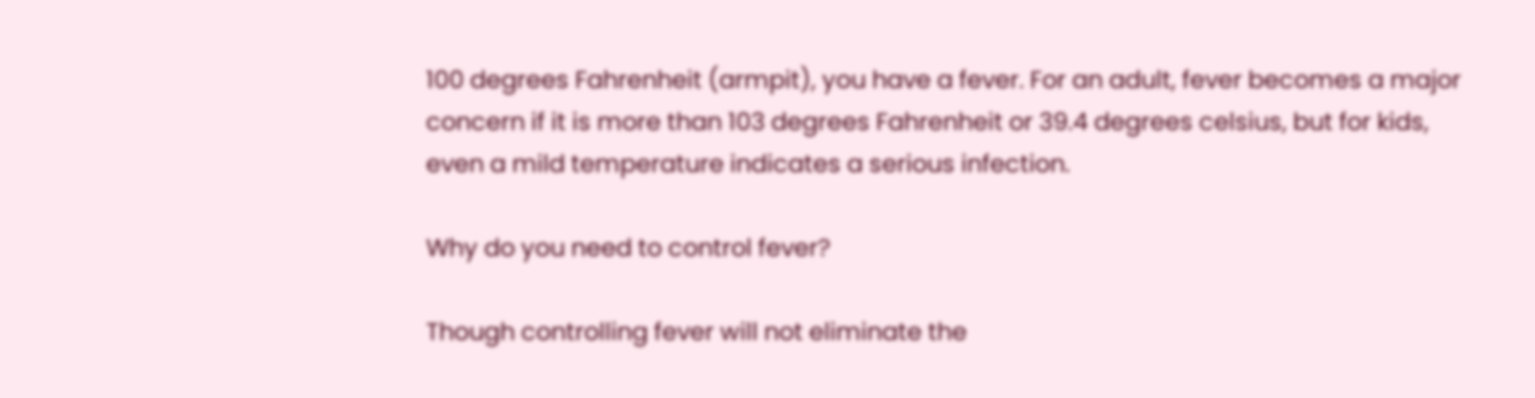100 degrees Fahrenheit (armpit), you have a fever. For an adult, fever becomes a major concern if it is more than 103 degrees Fahrenheit or 39.4 degrees celsius, but for kids, even a mild temperature indicates a serious infection.

Why do you need to control fever?

Though controlling fever will not eliminate the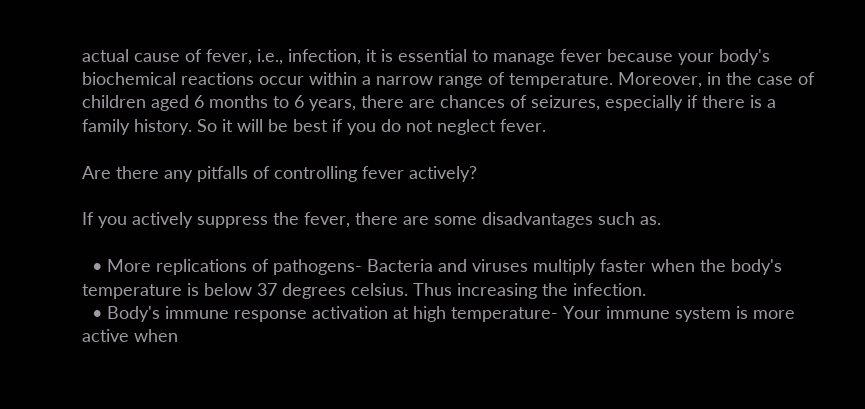actual cause of fever, i.e., infection, it is essential to manage fever because your body's biochemical reactions occur within a narrow range of temperature. Moreover, in the case of children aged 6 months to 6 years, there are chances of seizures, especially if there is a family history. So it will be best if you do not neglect fever.

Are there any pitfalls of controlling fever actively?

If you actively suppress the fever, there are some disadvantages such as.

  • More replications of pathogens- Bacteria and viruses multiply faster when the body's temperature is below 37 degrees celsius. Thus increasing the infection.
  • Body's immune response activation at high temperature- Your immune system is more active when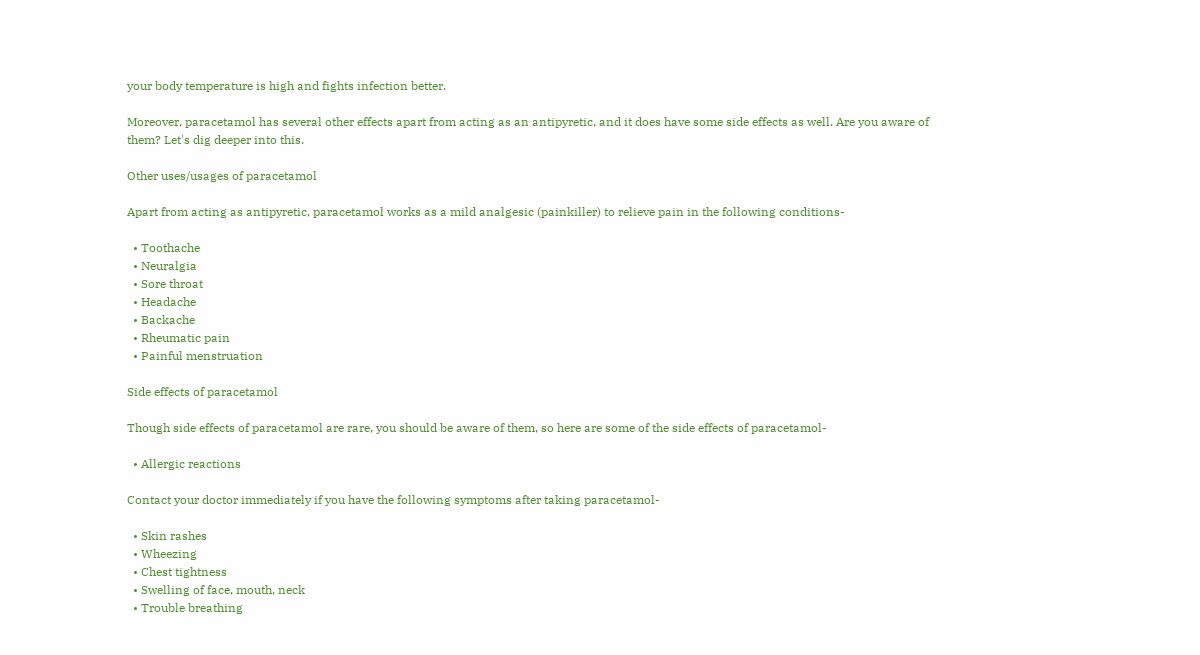your body temperature is high and fights infection better.

Moreover, paracetamol has several other effects apart from acting as an antipyretic, and it does have some side effects as well. Are you aware of them? Let's dig deeper into this.

Other uses/usages of paracetamol

Apart from acting as antipyretic, paracetamol works as a mild analgesic (painkiller) to relieve pain in the following conditions-

  • Toothache
  • Neuralgia
  • Sore throat
  • Headache
  • Backache
  • Rheumatic pain
  • Painful menstruation

Side effects of paracetamol

Though side effects of paracetamol are rare, you should be aware of them, so here are some of the side effects of paracetamol-

  • Allergic reactions

Contact your doctor immediately if you have the following symptoms after taking paracetamol-

  • Skin rashes
  • Wheezing
  • Chest tightness
  • Swelling of face, mouth, neck
  • Trouble breathing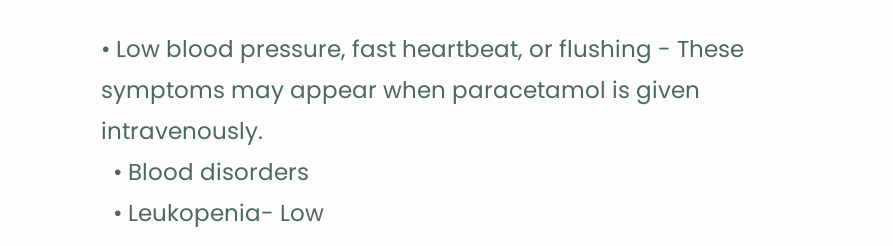• Low blood pressure, fast heartbeat, or flushing - These symptoms may appear when paracetamol is given intravenously.
  • Blood disorders
  • Leukopenia- Low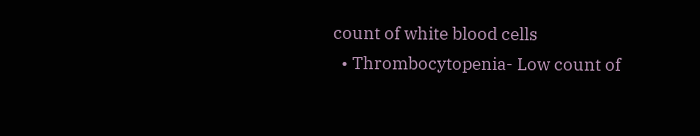count of white blood cells
  • Thrombocytopenia- Low count of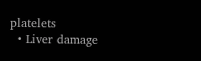platelets
  • Liver damage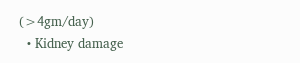(>4gm/day)
  • Kidney damage